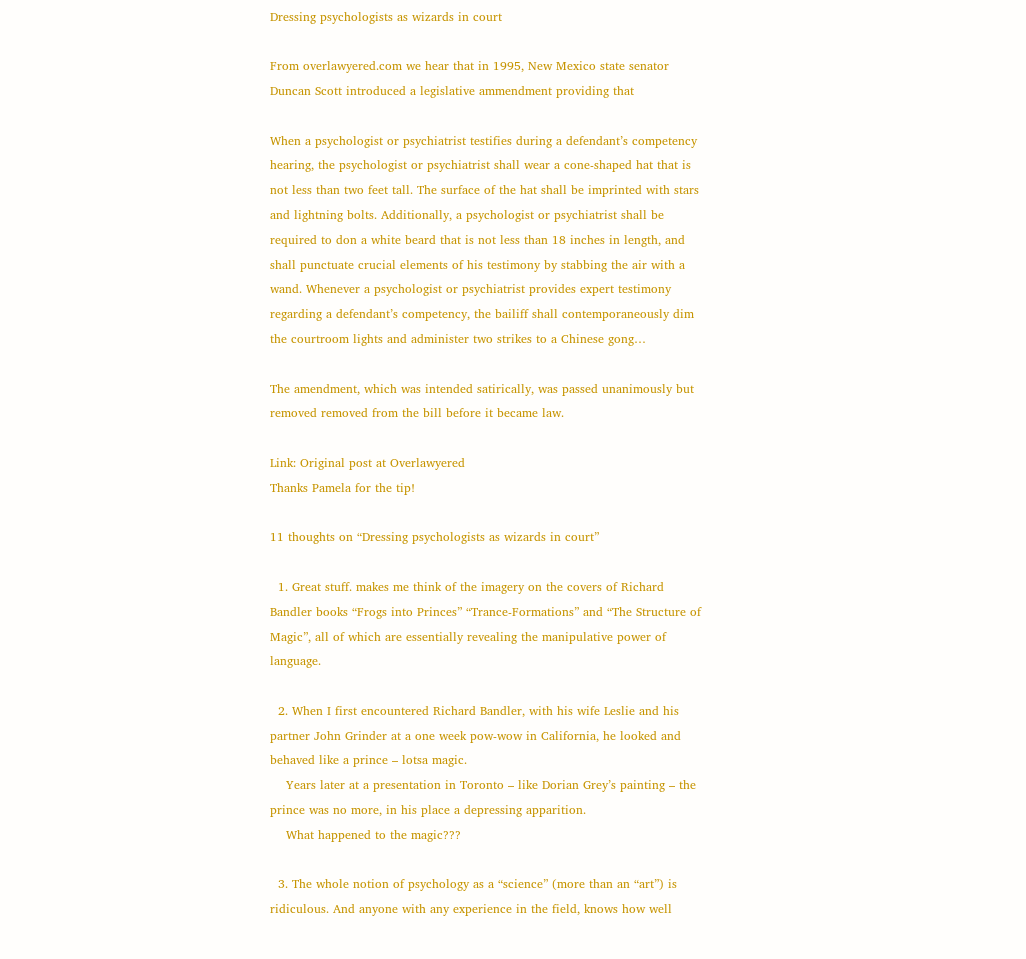Dressing psychologists as wizards in court

From overlawyered.com we hear that in 1995, New Mexico state senator Duncan Scott introduced a legislative ammendment providing that

When a psychologist or psychiatrist testifies during a defendant’s competency hearing, the psychologist or psychiatrist shall wear a cone-shaped hat that is not less than two feet tall. The surface of the hat shall be imprinted with stars and lightning bolts. Additionally, a psychologist or psychiatrist shall be required to don a white beard that is not less than 18 inches in length, and shall punctuate crucial elements of his testimony by stabbing the air with a wand. Whenever a psychologist or psychiatrist provides expert testimony regarding a defendant’s competency, the bailiff shall contemporaneously dim the courtroom lights and administer two strikes to a Chinese gong…

The amendment, which was intended satirically, was passed unanimously but removed removed from the bill before it became law.

Link: Original post at Overlawyered
Thanks Pamela for the tip!

11 thoughts on “Dressing psychologists as wizards in court”

  1. Great stuff. makes me think of the imagery on the covers of Richard Bandler books “Frogs into Princes” “Trance-Formations” and “The Structure of Magic”, all of which are essentially revealing the manipulative power of language.

  2. When I first encountered Richard Bandler, with his wife Leslie and his partner John Grinder at a one week pow-wow in California, he looked and behaved like a prince – lotsa magic.
    Years later at a presentation in Toronto – like Dorian Grey’s painting – the prince was no more, in his place a depressing apparition.
    What happened to the magic???

  3. The whole notion of psychology as a “science” (more than an “art”) is ridiculous. And anyone with any experience in the field, knows how well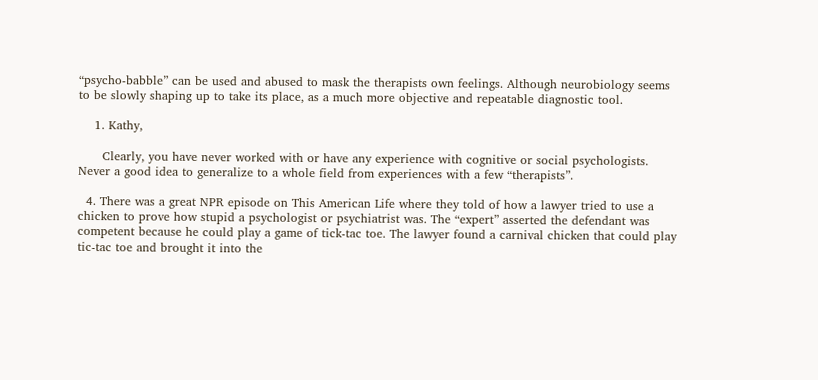“psycho-babble” can be used and abused to mask the therapists own feelings. Although neurobiology seems to be slowly shaping up to take its place, as a much more objective and repeatable diagnostic tool.

    1. Kathy,

      Clearly, you have never worked with or have any experience with cognitive or social psychologists. Never a good idea to generalize to a whole field from experiences with a few “therapists”.

  4. There was a great NPR episode on This American Life where they told of how a lawyer tried to use a chicken to prove how stupid a psychologist or psychiatrist was. The “expert” asserted the defendant was competent because he could play a game of tick-tac toe. The lawyer found a carnival chicken that could play tic-tac toe and brought it into the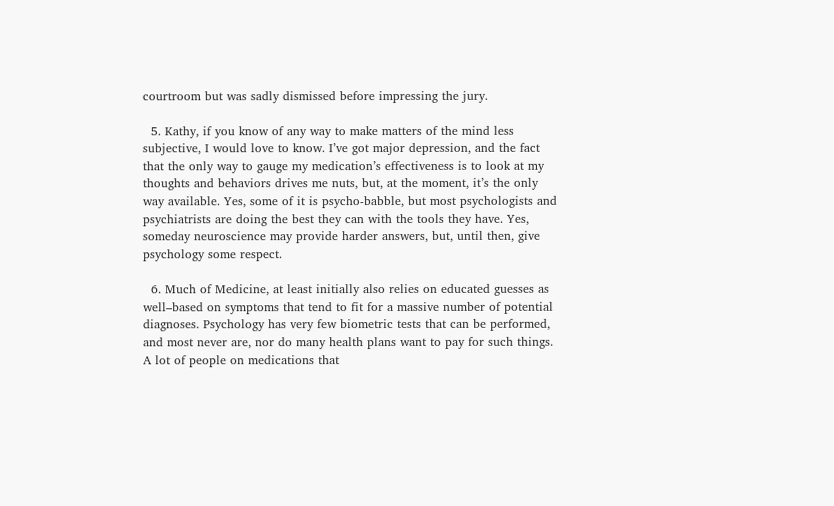courtroom but was sadly dismissed before impressing the jury.

  5. Kathy, if you know of any way to make matters of the mind less subjective, I would love to know. I’ve got major depression, and the fact that the only way to gauge my medication’s effectiveness is to look at my thoughts and behaviors drives me nuts, but, at the moment, it’s the only way available. Yes, some of it is psycho-babble, but most psychologists and psychiatrists are doing the best they can with the tools they have. Yes, someday neuroscience may provide harder answers, but, until then, give psychology some respect.

  6. Much of Medicine, at least initially also relies on educated guesses as well–based on symptoms that tend to fit for a massive number of potential diagnoses. Psychology has very few biometric tests that can be performed, and most never are, nor do many health plans want to pay for such things. A lot of people on medications that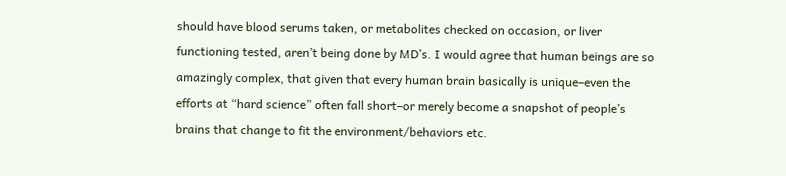should have blood serums taken, or metabolites checked on occasion, or liver functioning tested, aren’t being done by MD’s. I would agree that human beings are so amazingly complex, that given that every human brain basically is unique–even the efforts at “hard science” often fall short–or merely become a snapshot of people’s brains that change to fit the environment/behaviors etc.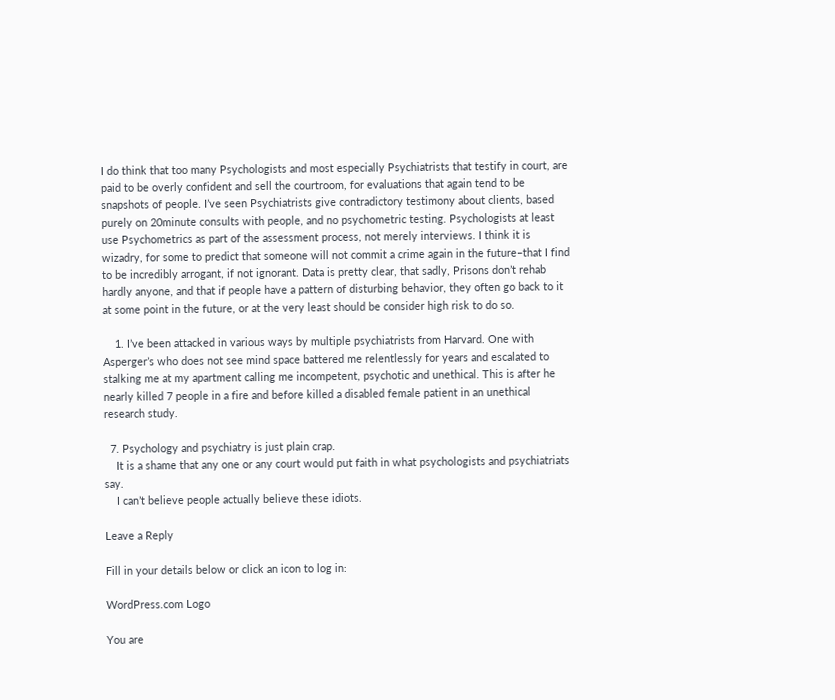I do think that too many Psychologists and most especially Psychiatrists that testify in court, are paid to be overly confident and sell the courtroom, for evaluations that again tend to be snapshots of people. I’ve seen Psychiatrists give contradictory testimony about clients, based purely on 20minute consults with people, and no psychometric testing. Psychologists at least use Psychometrics as part of the assessment process, not merely interviews. I think it is wizadry, for some to predict that someone will not commit a crime again in the future–that I find to be incredibly arrogant, if not ignorant. Data is pretty clear, that sadly, Prisons don’t rehab hardly anyone, and that if people have a pattern of disturbing behavior, they often go back to it at some point in the future, or at the very least should be consider high risk to do so.

    1. I’ve been attacked in various ways by multiple psychiatrists from Harvard. One with Asperger’s who does not see mind space battered me relentlessly for years and escalated to stalking me at my apartment calling me incompetent, psychotic and unethical. This is after he nearly killed 7 people in a fire and before killed a disabled female patient in an unethical research study.

  7. Psychology and psychiatry is just plain crap.
    It is a shame that any one or any court would put faith in what psychologists and psychiatriats say.
    I can’t believe people actually believe these idiots.

Leave a Reply

Fill in your details below or click an icon to log in:

WordPress.com Logo

You are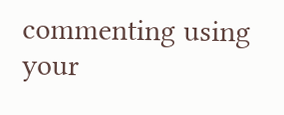commenting using your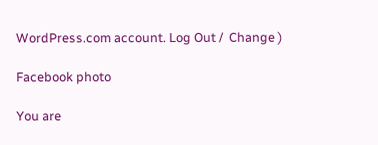WordPress.com account. Log Out /  Change )

Facebook photo

You are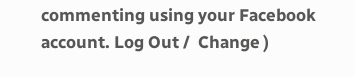commenting using your Facebook account. Log Out /  Change )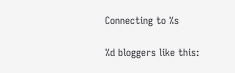Connecting to %s

%d bloggers like this: